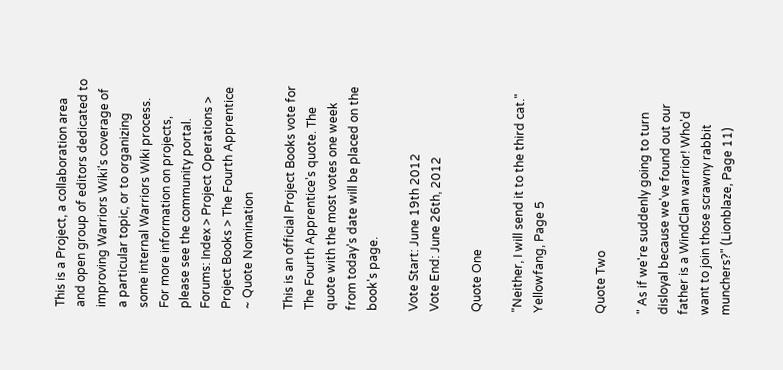This is a Project, a collaboration area and open group of editors dedicated to improving Warriors Wiki's coverage of a particular topic, or to organizing some internal Warriors Wiki process.
For more information on projects, please see the community portal.
Forums: Index > Project Operations > Project Books > The Fourth Apprentice ~ Quote Nomination

This is an official Project Books vote for The Fourth Apprentice's quote. The quote with the most votes one week from today's date will be placed on the book's page.

Vote Start: June 19th 2012
Vote End: June 26th, 2012

Quote One

"Neither, I will send it to the third cat." Yellowfang, Page 5


Quote Two

" As if we're suddenly going to turn disloyal because we've found out our father is a WindClan warrior! Who'd want to join those scrawny rabbit munchers?" (Lionblaze, Page 11)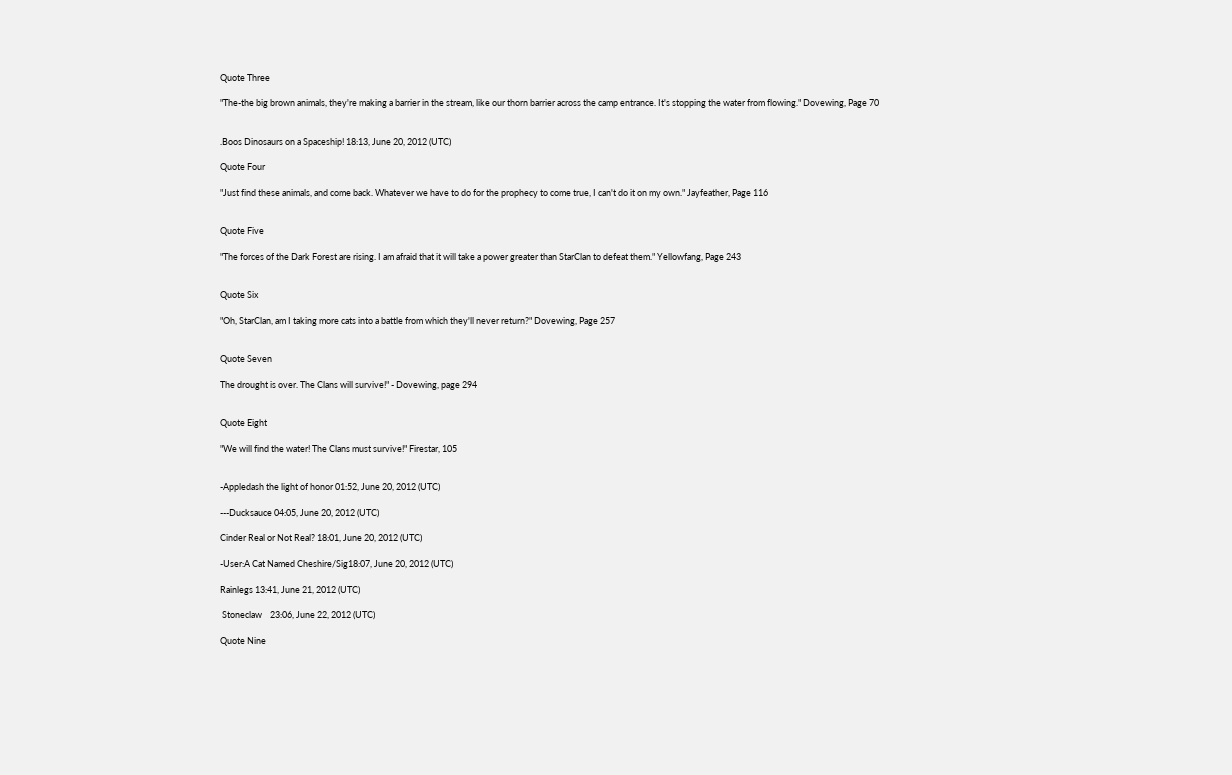Quote Three

"The-the big brown animals, they're making a barrier in the stream, like our thorn barrier across the camp entrance. It's stopping the water from flowing." Dovewing, Page 70


.Boos Dinosaurs on a Spaceship! 18:13, June 20, 2012 (UTC)

Quote Four

"Just find these animals, and come back. Whatever we have to do for the prophecy to come true, I can't do it on my own." Jayfeather, Page 116


Quote Five

"The forces of the Dark Forest are rising. I am afraid that it will take a power greater than StarClan to defeat them." Yellowfang, Page 243


Quote Six

"Oh, StarClan, am I taking more cats into a battle from which they'll never return?" Dovewing, Page 257


Quote Seven

The drought is over. The Clans will survive!" - Dovewing, page 294


Quote Eight

"We will find the water! The Clans must survive!" Firestar, 105


-Appledash the light of honor 01:52, June 20, 2012 (UTC)

---Ducksauce 04:05, June 20, 2012 (UTC)

Cinder Real or Not Real? 18:01, June 20, 2012 (UTC)

-User:A Cat Named Cheshire/Sig18:07, June 20, 2012 (UTC)

Rainlegs 13:41, June 21, 2012 (UTC)

 Stoneclaw    23:06, June 22, 2012 (UTC)

Quote Nine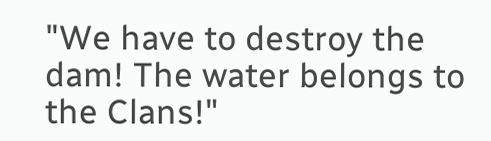"We have to destroy the dam! The water belongs to the Clans!"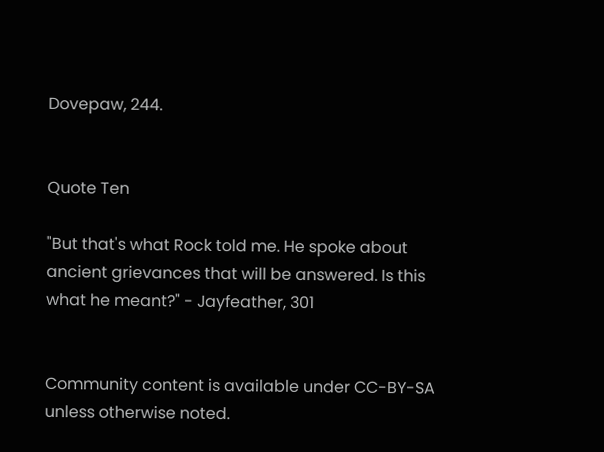Dovepaw, 244.


Quote Ten

"But that's what Rock told me. He spoke about ancient grievances that will be answered. Is this what he meant?" - Jayfeather, 301


Community content is available under CC-BY-SA unless otherwise noted.